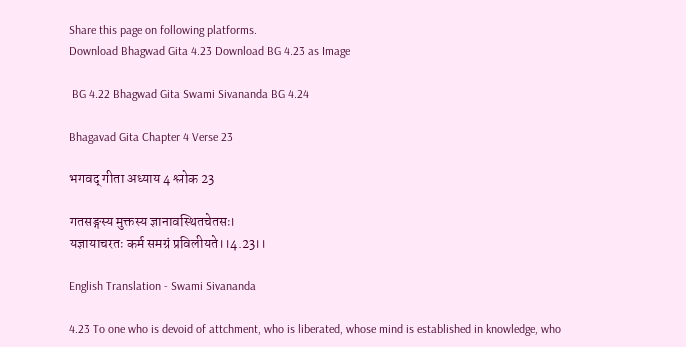Share this page on following platforms.
Download Bhagwad Gita 4.23 Download BG 4.23 as Image

 BG 4.22 Bhagwad Gita Swami Sivananda BG 4.24

Bhagavad Gita Chapter 4 Verse 23

भगवद् गीता अध्याय 4 श्लोक 23

गतसङ्गस्य मुक्तस्य ज्ञानावस्थितचेतसः।
यज्ञायाचरतः कर्म समग्रं प्रविलीयते।।4.23।।

English Translation - Swami Sivananda

4.23 To one who is devoid of attchment, who is liberated, whose mind is established in knowledge, who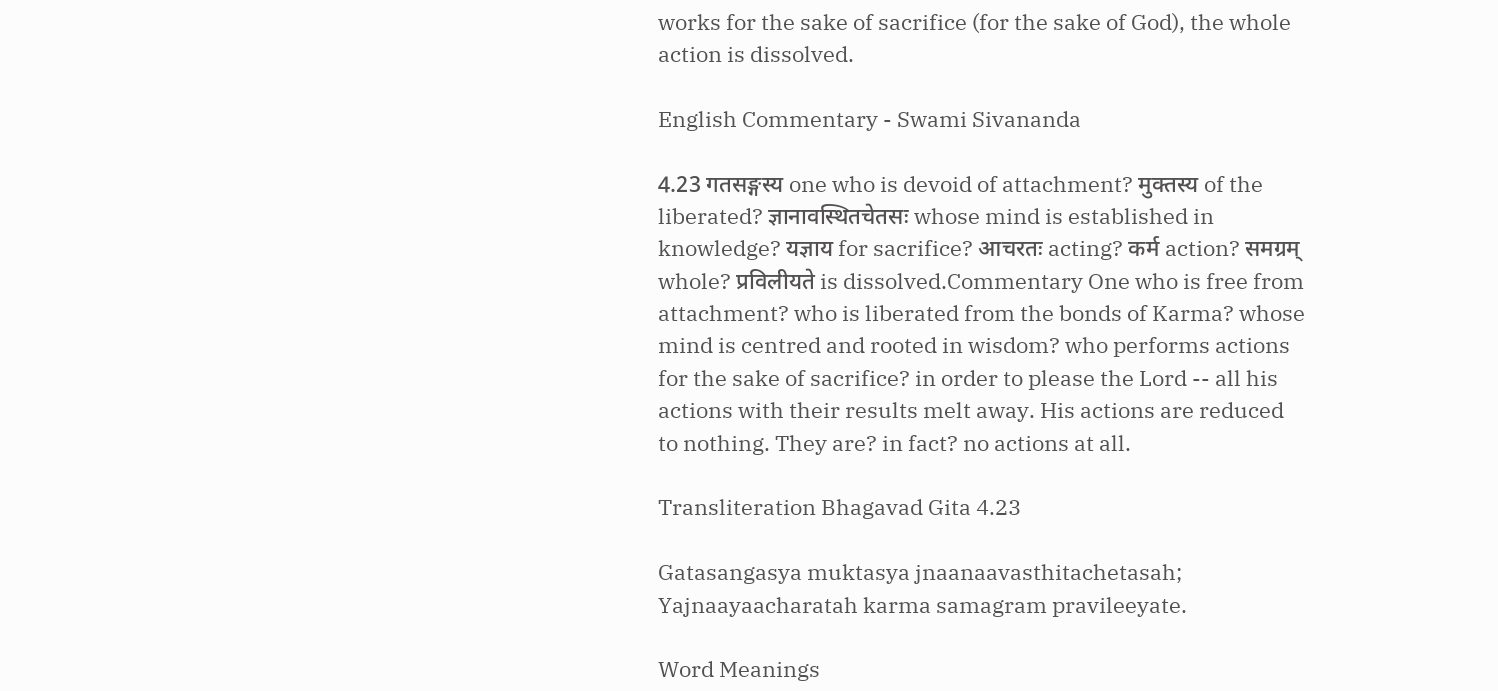works for the sake of sacrifice (for the sake of God), the whole action is dissolved.

English Commentary - Swami Sivananda

4.23 गतसङ्गस्य one who is devoid of attachment? मुक्तस्य of the liberated? ज्ञानावस्थितचेतसः whose mind is established in knowledge? यज्ञाय for sacrifice? आचरतः acting? कर्म action? समग्रम् whole? प्रविलीयते is dissolved.Commentary One who is free from attachment? who is liberated from the bonds of Karma? whose mind is centred and rooted in wisdom? who performs actions for the sake of sacrifice? in order to please the Lord -- all his actions with their results melt away. His actions are reduced to nothing. They are? in fact? no actions at all.

Transliteration Bhagavad Gita 4.23

Gatasangasya muktasya jnaanaavasthitachetasah; Yajnaayaacharatah karma samagram pravileeyate.

Word Meanings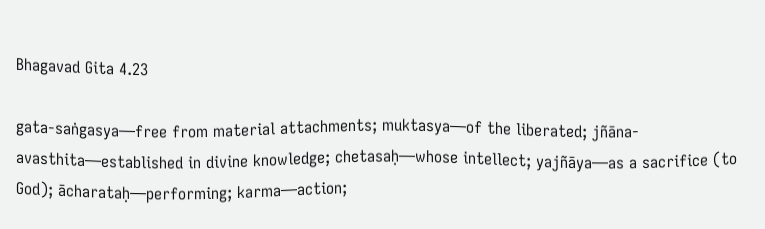Bhagavad Gita 4.23

gata-saṅgasya—free from material attachments; muktasya—of the liberated; jñāna-avasthita—established in divine knowledge; chetasaḥ—whose intellect; yajñāya—as a sacrifice (to God); ācharataḥ—performing; karma—action;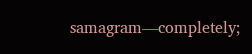samagram—completely;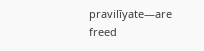pravilīyate—are freed